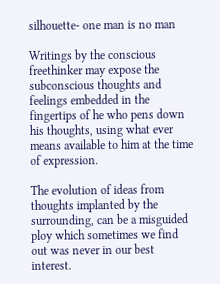silhouette- one man is no man

Writings by the conscious freethinker may expose the subconscious thoughts and feelings embedded in the fingertips of he who pens down his thoughts, using what ever means available to him at the time of expression.

The evolution of ideas from thoughts implanted by the surrounding, can be a misguided ploy which sometimes we find out was never in our best interest.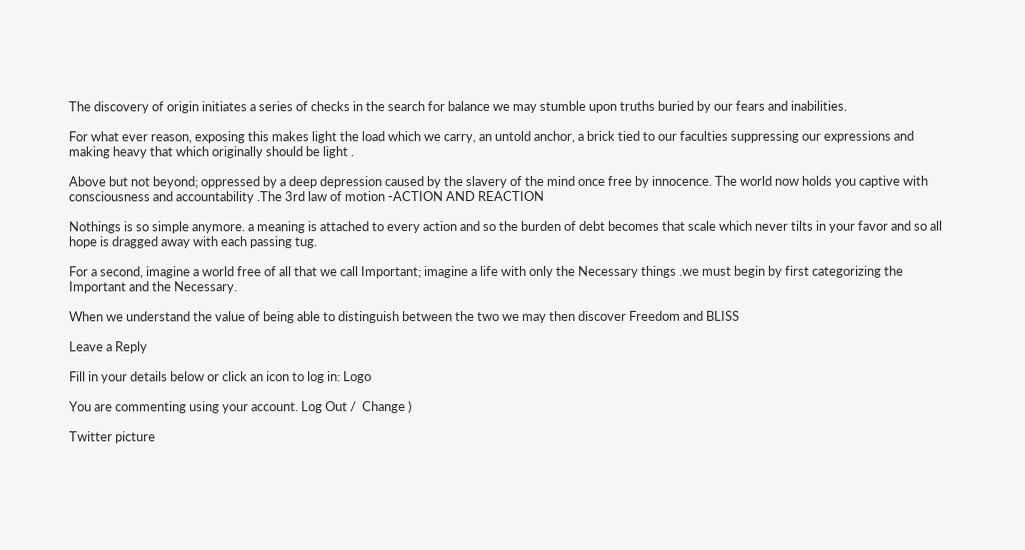The discovery of origin initiates a series of checks in the search for balance we may stumble upon truths buried by our fears and inabilities.

For what ever reason, exposing this makes light the load which we carry, an untold anchor, a brick tied to our faculties suppressing our expressions and making heavy that which originally should be light .

Above but not beyond; oppressed by a deep depression caused by the slavery of the mind once free by innocence. The world now holds you captive with consciousness and accountability .The 3rd law of motion -ACTION AND REACTION

Nothings is so simple anymore. a meaning is attached to every action and so the burden of debt becomes that scale which never tilts in your favor and so all hope is dragged away with each passing tug.

For a second, imagine a world free of all that we call Important; imagine a life with only the Necessary things .we must begin by first categorizing the Important and the Necessary.

When we understand the value of being able to distinguish between the two we may then discover Freedom and BLISS

Leave a Reply

Fill in your details below or click an icon to log in: Logo

You are commenting using your account. Log Out /  Change )

Twitter picture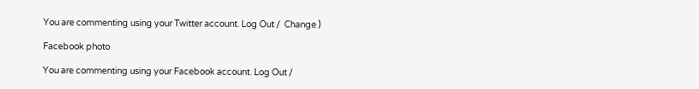You are commenting using your Twitter account. Log Out /  Change )

Facebook photo

You are commenting using your Facebook account. Log Out /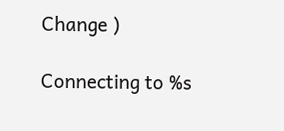Change )

Connecting to %s